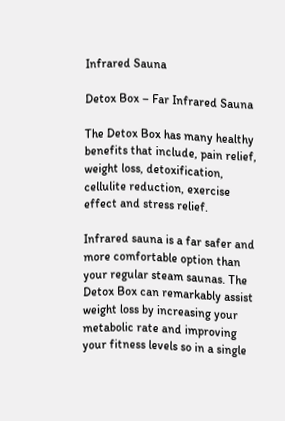Infrared Sauna

Detox Box – Far Infrared Sauna

The Detox Box has many healthy benefits that include, pain relief, weight loss, detoxification, cellulite reduction, exercise effect and stress relief.

Infrared sauna is a far safer and more comfortable option than your regular steam saunas. The Detox Box can remarkably assist weight loss by increasing your metabolic rate and improving your fitness levels so in a single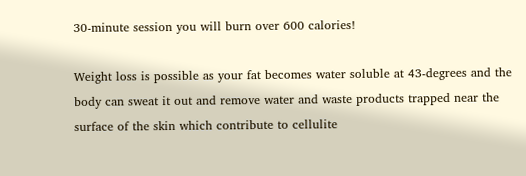30-minute session you will burn over 600 calories!

Weight loss is possible as your fat becomes water soluble at 43-degrees and the body can sweat it out and remove water and waste products trapped near the surface of the skin which contribute to cellulite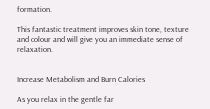formation.

This fantastic treatment improves skin tone, texture and colour and will give you an immediate sense of relaxation.


Increase Metabolism and Burn Calories

As you relax in the gentle far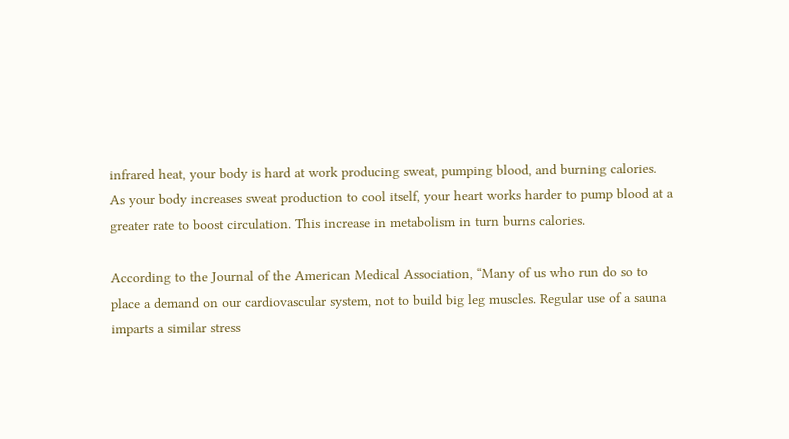infrared heat, your body is hard at work producing sweat, pumping blood, and burning calories. As your body increases sweat production to cool itself, your heart works harder to pump blood at a greater rate to boost circulation. This increase in metabolism in turn burns calories.

According to the Journal of the American Medical Association, “Many of us who run do so to place a demand on our cardiovascular system, not to build big leg muscles. Regular use of a sauna imparts a similar stress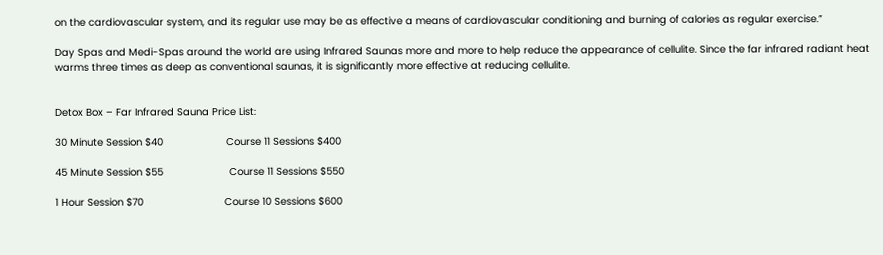on the cardiovascular system, and its regular use may be as effective a means of cardiovascular conditioning and burning of calories as regular exercise.”

Day Spas and Medi-Spas around the world are using Infrared Saunas more and more to help reduce the appearance of cellulite. Since the far infrared radiant heat warms three times as deep as conventional saunas, it is significantly more effective at reducing cellulite.


Detox Box – Far Infrared Sauna Price List:

30 Minute Session $40                     Course 11 Sessions $400

45 Minute Session $55                      Course 11 Sessions $550

1 Hour Session $70                           Course 10 Sessions $600